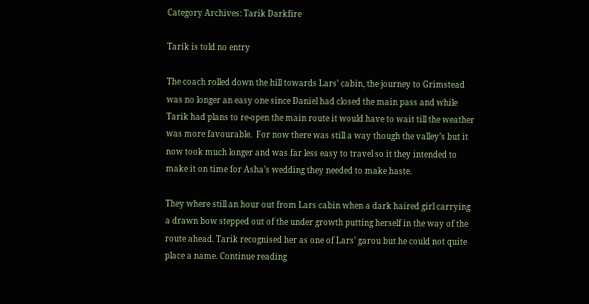Category Archives: Tarik Darkfire

Tarik is told no entry

The coach rolled down the hill towards Lars’ cabin, the journey to Grimstead was no longer an easy one since Daniel had closed the main pass and while Tarik had plans to re-open the main route it would have to wait till the weather was more favourable.  For now there was still a way though the valley’s but it now took much longer and was far less easy to travel so it they intended to make it on time for Asha’s wedding they needed to make haste.

They where still an hour out from Lars cabin when a dark haired girl carrying a drawn bow stepped out of the under growth putting herself in the way of the route ahead. Tarik recognised her as one of Lars’ garou but he could not quite place a name. Continue reading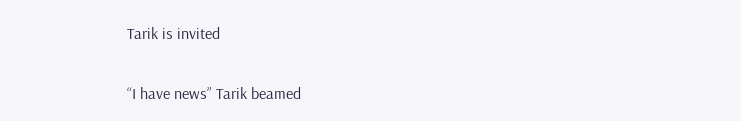Tarik is invited

“I have news” Tarik beamed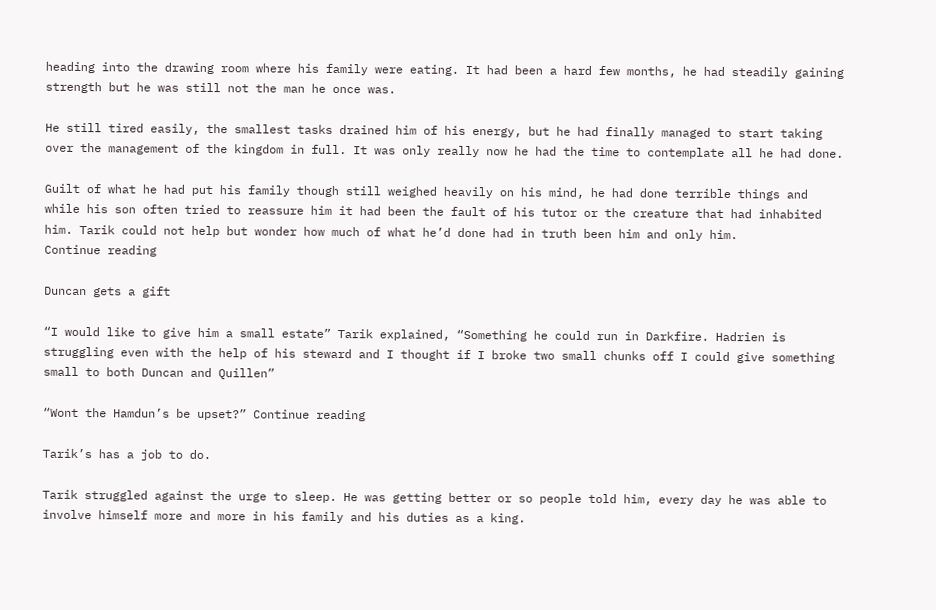heading into the drawing room where his family were eating. It had been a hard few months, he had steadily gaining strength but he was still not the man he once was.

He still tired easily, the smallest tasks drained him of his energy, but he had finally managed to start taking over the management of the kingdom in full. It was only really now he had the time to contemplate all he had done.

Guilt of what he had put his family though still weighed heavily on his mind, he had done terrible things and while his son often tried to reassure him it had been the fault of his tutor or the creature that had inhabited him. Tarik could not help but wonder how much of what he’d done had in truth been him and only him.
Continue reading

Duncan gets a gift

“I would like to give him a small estate” Tarik explained, “Something he could run in Darkfire. Hadrien is struggling even with the help of his steward and I thought if I broke two small chunks off I could give something small to both Duncan and Quillen”

“Wont the Hamdun’s be upset?” Continue reading

Tarik’s has a job to do.

Tarik struggled against the urge to sleep. He was getting better or so people told him, every day he was able to involve himself more and more in his family and his duties as a king.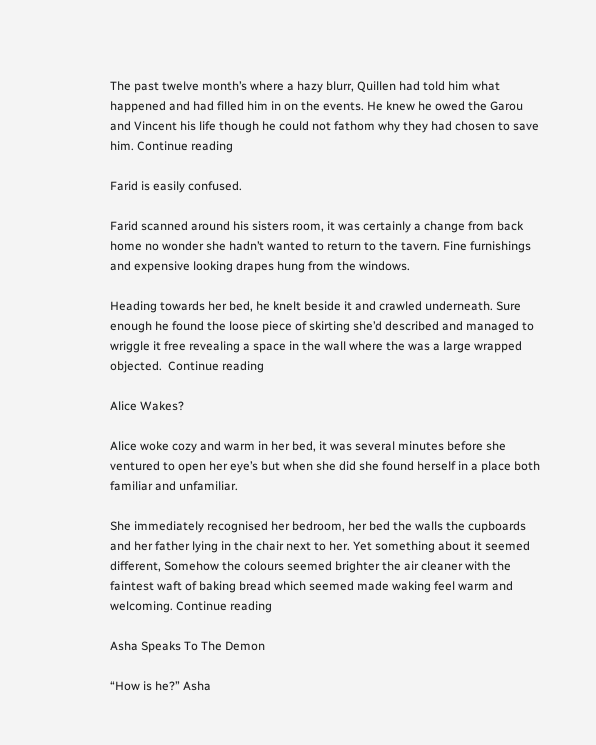The past twelve month’s where a hazy blurr, Quillen had told him what happened and had filled him in on the events. He knew he owed the Garou and Vincent his life though he could not fathom why they had chosen to save him. Continue reading

Farid is easily confused.

Farid scanned around his sisters room, it was certainly a change from back home no wonder she hadn’t wanted to return to the tavern. Fine furnishings and expensive looking drapes hung from the windows.

Heading towards her bed, he knelt beside it and crawled underneath. Sure enough he found the loose piece of skirting she’d described and managed to wriggle it free revealing a space in the wall where the was a large wrapped objected.  Continue reading

Alice Wakes?

Alice woke cozy and warm in her bed, it was several minutes before she ventured to open her eye’s but when she did she found herself in a place both familiar and unfamiliar.

She immediately recognised her bedroom, her bed the walls the cupboards and her father lying in the chair next to her. Yet something about it seemed different, Somehow the colours seemed brighter the air cleaner with the faintest waft of baking bread which seemed made waking feel warm and welcoming. Continue reading

Asha Speaks To The Demon

“How is he?” Asha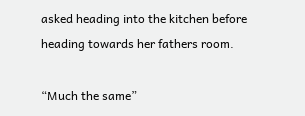asked heading into the kitchen before heading towards her fathers room.

“Much the same”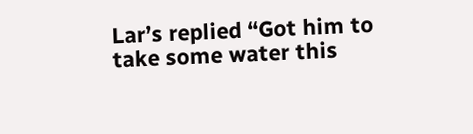Lar’s replied “Got him to take some water this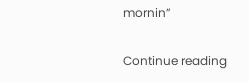mornin”

Continue reading